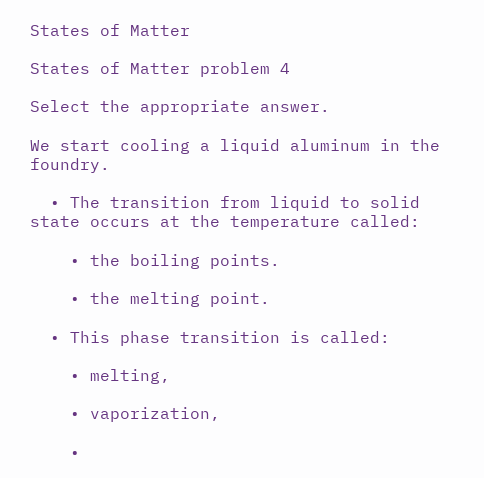States of Matter

States of Matter problem 4

Select the appropriate answer.

We start cooling a liquid aluminum in the foundry.

  • The transition from liquid to solid state occurs at the temperature called:

    • the boiling points.

    • the melting point.

  • This phase transition is called:

    • melting,

    • vaporization,

    •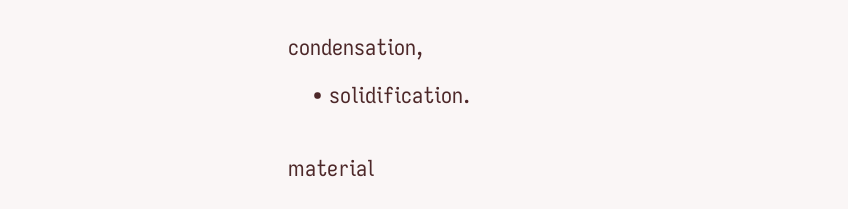condensation,

    • solidification.


material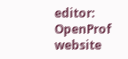editor: OpenProf website